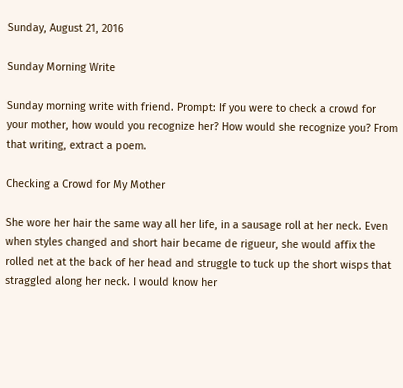Sunday, August 21, 2016

Sunday Morning Write

Sunday morning write with friend. Prompt: If you were to check a crowd for your mother, how would you recognize her? How would she recognize you? From that writing, extract a poem.

Checking a Crowd for My Mother

She wore her hair the same way all her life, in a sausage roll at her neck. Even when styles changed and short hair became de rigueur, she would affix the rolled net at the back of her head and struggle to tuck up the short wisps that straggled along her neck. I would know her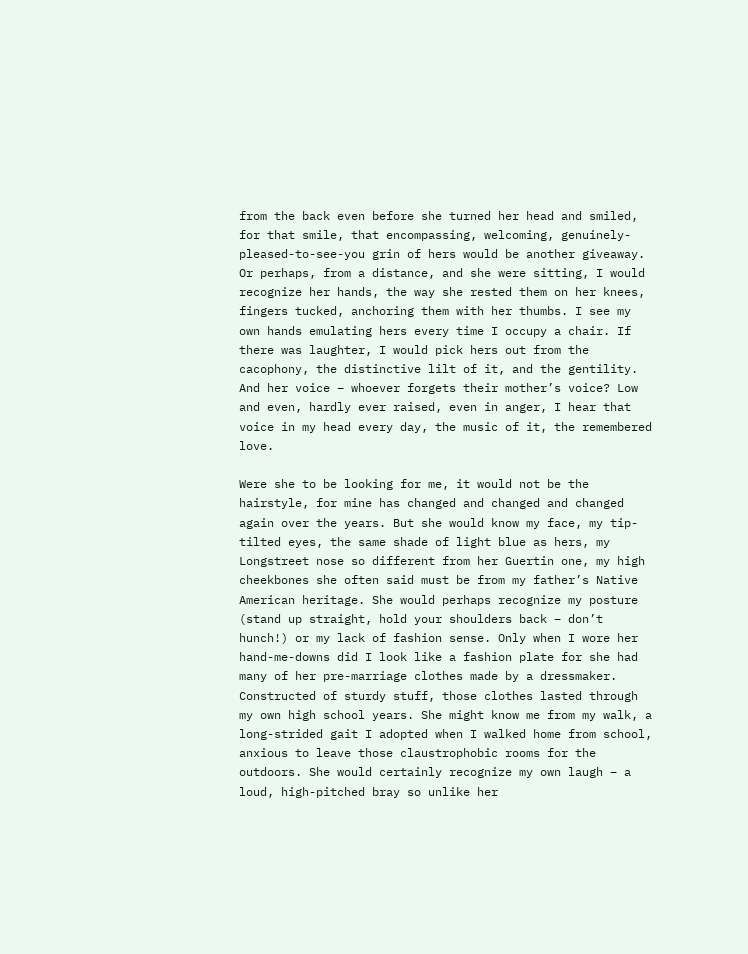from the back even before she turned her head and smiled, for that smile, that encompassing, welcoming, genuinely-pleased-to-see-you grin of hers would be another giveaway. Or perhaps, from a distance, and she were sitting, I would recognize her hands, the way she rested them on her knees, fingers tucked, anchoring them with her thumbs. I see my own hands emulating hers every time I occupy a chair. If there was laughter, I would pick hers out from the cacophony, the distinctive lilt of it, and the gentility. And her voice – whoever forgets their mother’s voice? Low and even, hardly ever raised, even in anger, I hear that voice in my head every day, the music of it, the remembered love.

Were she to be looking for me, it would not be the hairstyle, for mine has changed and changed and changed again over the years. But she would know my face, my tip-tilted eyes, the same shade of light blue as hers, my Longstreet nose so different from her Guertin one, my high cheekbones she often said must be from my father’s Native American heritage. She would perhaps recognize my posture (stand up straight, hold your shoulders back – don’t hunch!) or my lack of fashion sense. Only when I wore her hand-me-downs did I look like a fashion plate for she had many of her pre-marriage clothes made by a dressmaker. Constructed of sturdy stuff, those clothes lasted through my own high school years. She might know me from my walk, a long-strided gait I adopted when I walked home from school, anxious to leave those claustrophobic rooms for the outdoors. She would certainly recognize my own laugh – a loud, high-pitched bray so unlike her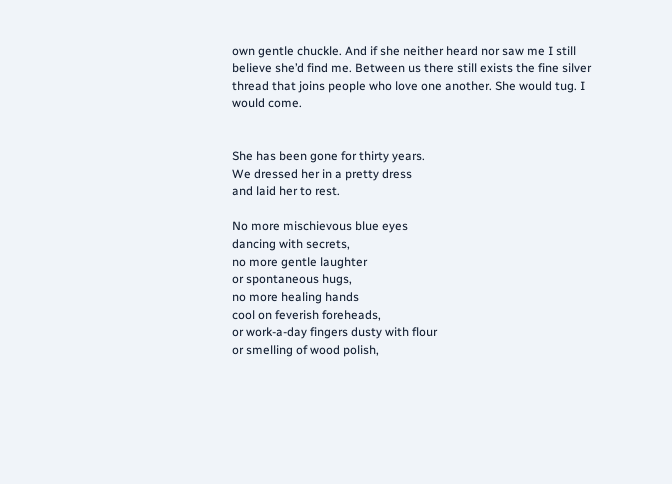own gentle chuckle. And if she neither heard nor saw me I still believe she’d find me. Between us there still exists the fine silver thread that joins people who love one another. She would tug. I would come.


She has been gone for thirty years.
We dressed her in a pretty dress
and laid her to rest.

No more mischievous blue eyes
dancing with secrets,
no more gentle laughter
or spontaneous hugs,
no more healing hands
cool on feverish foreheads,
or work-a-day fingers dusty with flour
or smelling of wood polish,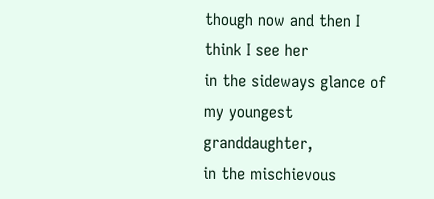though now and then I think I see her
in the sideways glance of my youngest granddaughter,
in the mischievous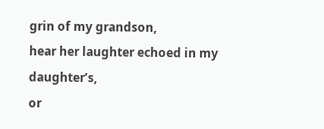grin of my grandson,
hear her laughter echoed in my daughter’s,
or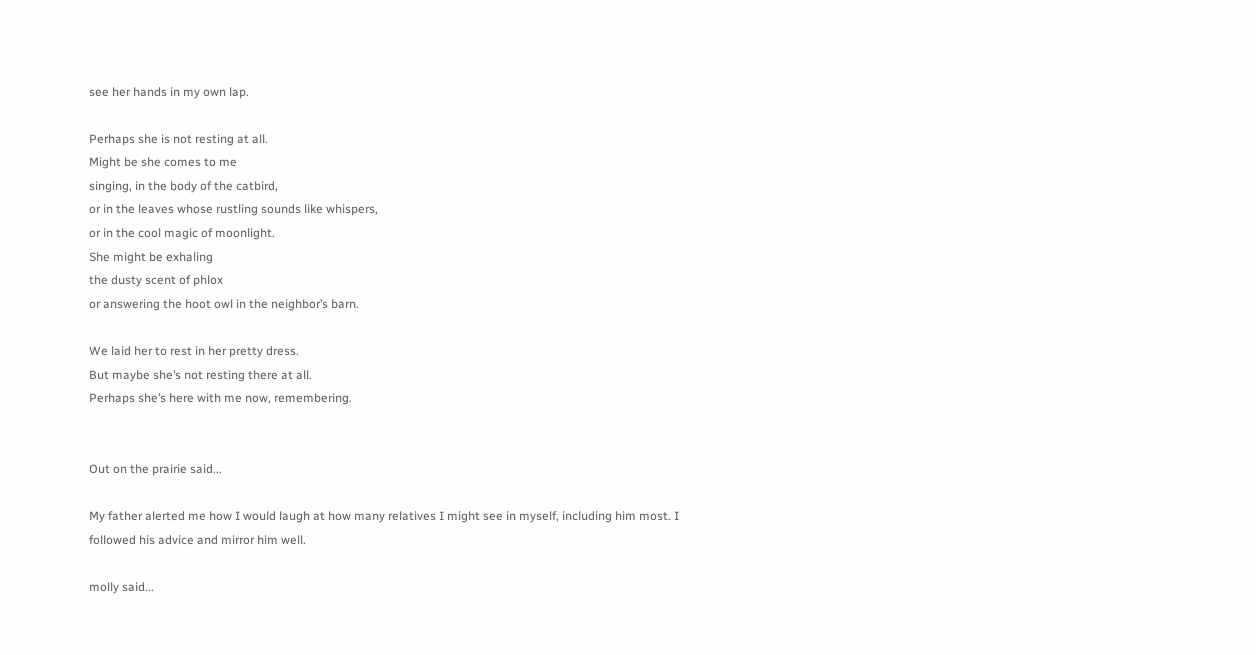see her hands in my own lap.

Perhaps she is not resting at all.
Might be she comes to me
singing, in the body of the catbird,
or in the leaves whose rustling sounds like whispers,
or in the cool magic of moonlight.
She might be exhaling
the dusty scent of phlox
or answering the hoot owl in the neighbor’s barn.

We laid her to rest in her pretty dress.
But maybe she’s not resting there at all.
Perhaps she’s here with me now, remembering.


Out on the prairie said...

My father alerted me how I would laugh at how many relatives I might see in myself, including him most. I followed his advice and mirror him well.

molly said...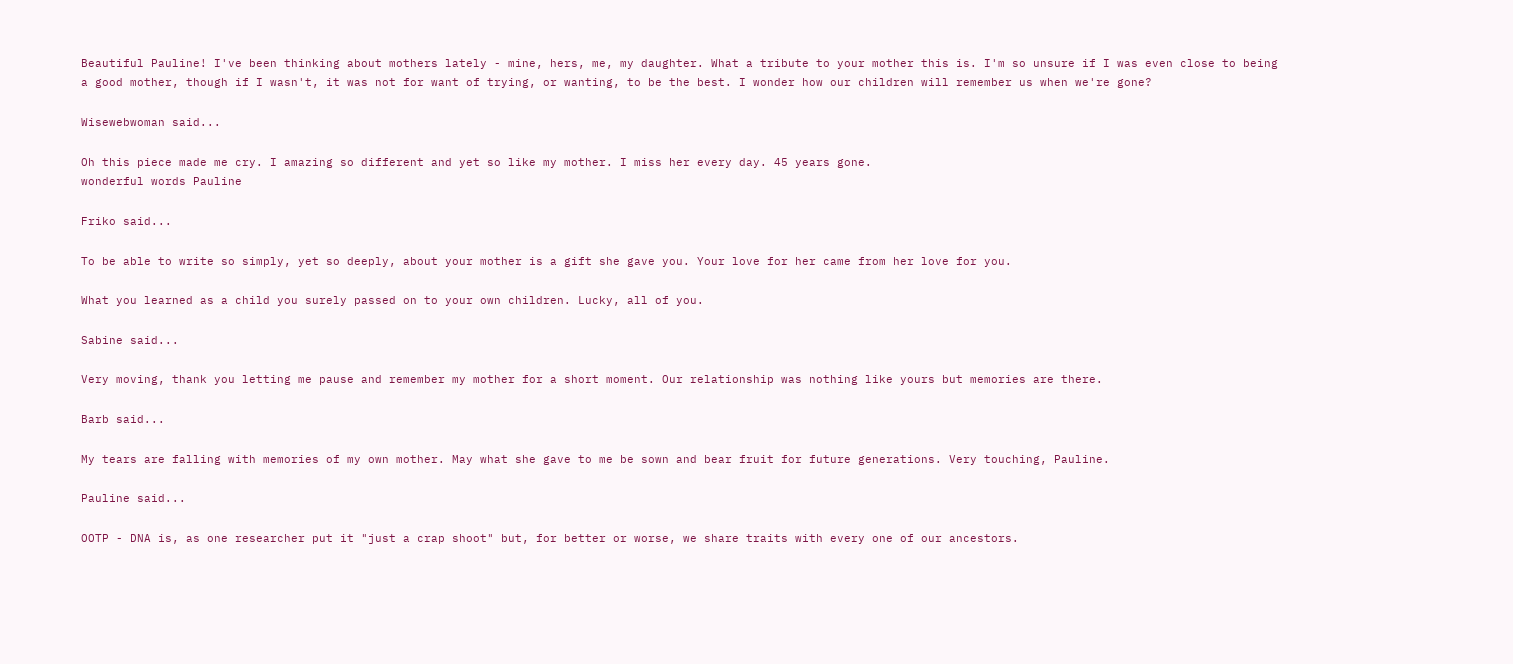Beautiful Pauline! I've been thinking about mothers lately - mine, hers, me, my daughter. What a tribute to your mother this is. I'm so unsure if I was even close to being a good mother, though if I wasn't, it was not for want of trying, or wanting, to be the best. I wonder how our children will remember us when we're gone?

Wisewebwoman said...

Oh this piece made me cry. I amazing so different and yet so like my mother. I miss her every day. 45 years gone.
wonderful words Pauline

Friko said...

To be able to write so simply, yet so deeply, about your mother is a gift she gave you. Your love for her came from her love for you.

What you learned as a child you surely passed on to your own children. Lucky, all of you.

Sabine said...

Very moving, thank you letting me pause and remember my mother for a short moment. Our relationship was nothing like yours but memories are there.

Barb said...

My tears are falling with memories of my own mother. May what she gave to me be sown and bear fruit for future generations. Very touching, Pauline.

Pauline said...

OOTP - DNA is, as one researcher put it "just a crap shoot" but, for better or worse, we share traits with every one of our ancestors.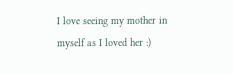I love seeing my mother in myself as I loved her :)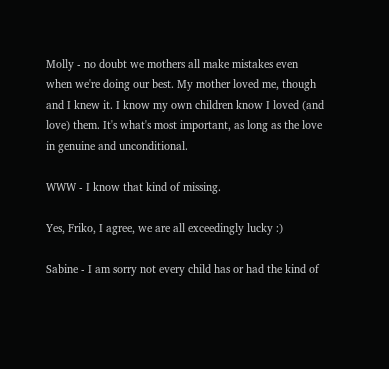Molly - no doubt we mothers all make mistakes even when we're doing our best. My mother loved me, though and I knew it. I know my own children know I loved (and love) them. It's what's most important, as long as the love in genuine and unconditional.

WWW - I know that kind of missing.

Yes, Friko, I agree, we are all exceedingly lucky :)

Sabine - I am sorry not every child has or had the kind of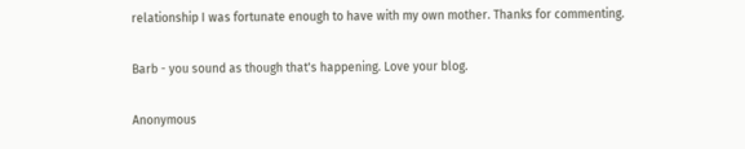relationship I was fortunate enough to have with my own mother. Thanks for commenting.

Barb - you sound as though that's happening. Love your blog.

Anonymous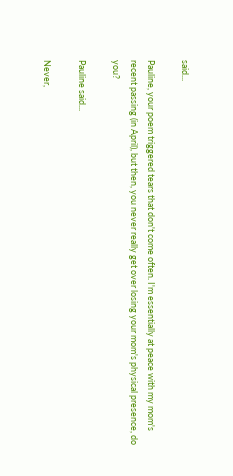said...

Pauline, your poem triggered tears that don't come often. I'm essentially at peace with my mom's recent passing (in April), but then, you never really get over losing your mom's physical presence, do you?

Pauline said...

Never,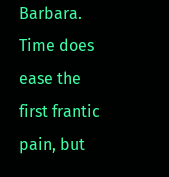Barbara. Time does ease the first frantic pain, but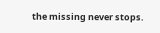the missing never stops.